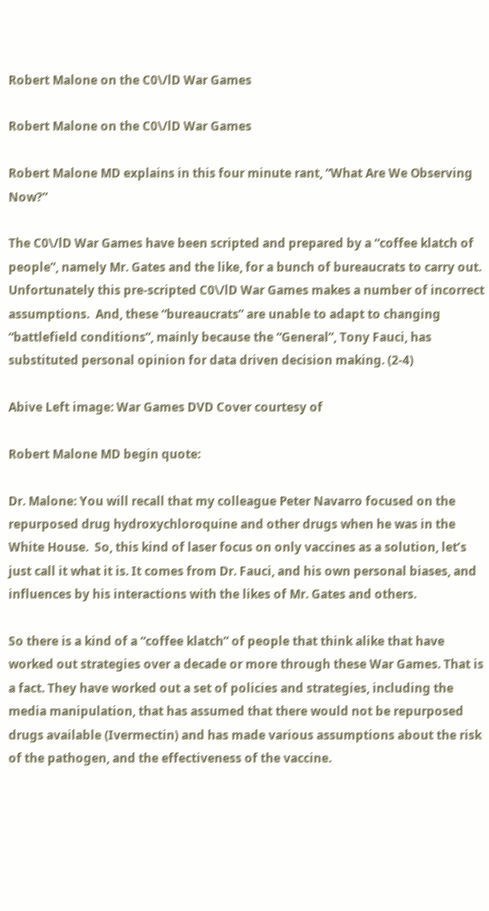Robert Malone on the C0\/lD War Games

Robert Malone on the C0\/lD War Games

Robert Malone MD explains in this four minute rant, “What Are We Observing Now?”

The C0\/lD War Games have been scripted and prepared by a “coffee klatch of people”, namely Mr. Gates and the like, for a bunch of bureaucrats to carry out.  Unfortunately this pre-scripted C0\/lD War Games makes a number of incorrect assumptions.  And, these “bureaucrats” are unable to adapt to changing “battlefield conditions”, mainly because the “General”, Tony Fauci, has substituted personal opinion for data driven decision making. (2-4)

Abive Left image: War Games DVD Cover courtesy of

Robert Malone MD begin quote:

Dr. Malone: You will recall that my colleague Peter Navarro focused on the repurposed drug hydroxychloroquine and other drugs when he was in the White House.  So, this kind of laser focus on only vaccines as a solution, let’s just call it what it is. It comes from Dr. Fauci, and his own personal biases, and influences by his interactions with the likes of Mr. Gates and others.

So there is a kind of a “coffee klatch” of people that think alike that have worked out strategies over a decade or more through these War Games. That is a fact. They have worked out a set of policies and strategies, including the media manipulation, that has assumed that there would not be repurposed drugs available (Ivermectin) and has made various assumptions about the risk of the pathogen, and the effectiveness of the vaccine.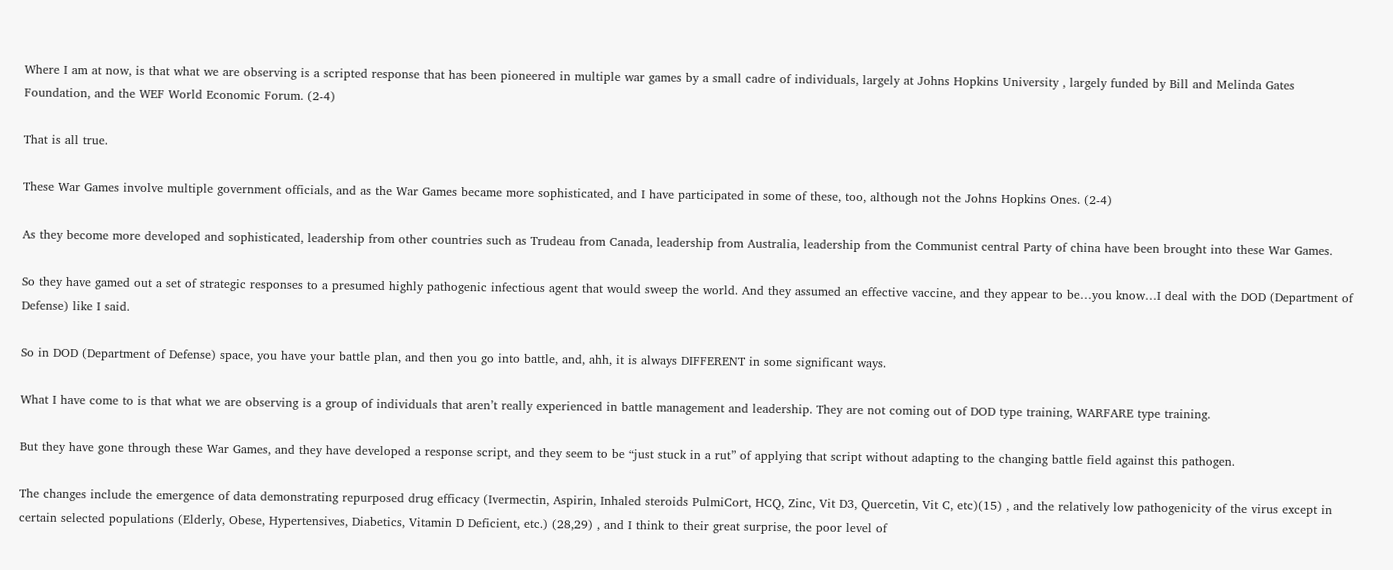Where I am at now, is that what we are observing is a scripted response that has been pioneered in multiple war games by a small cadre of individuals, largely at Johns Hopkins University , largely funded by Bill and Melinda Gates Foundation, and the WEF World Economic Forum. (2-4)

That is all true.

These War Games involve multiple government officials, and as the War Games became more sophisticated, and I have participated in some of these, too, although not the Johns Hopkins Ones. (2-4)

As they become more developed and sophisticated, leadership from other countries such as Trudeau from Canada, leadership from Australia, leadership from the Communist central Party of china have been brought into these War Games.

So they have gamed out a set of strategic responses to a presumed highly pathogenic infectious agent that would sweep the world. And they assumed an effective vaccine, and they appear to be…you know…I deal with the DOD (Department of Defense) like I said.

So in DOD (Department of Defense) space, you have your battle plan, and then you go into battle, and, ahh, it is always DIFFERENT in some significant ways.

What I have come to is that what we are observing is a group of individuals that aren’t really experienced in battle management and leadership. They are not coming out of DOD type training, WARFARE type training.

But they have gone through these War Games, and they have developed a response script, and they seem to be “just stuck in a rut” of applying that script without adapting to the changing battle field against this pathogen.

The changes include the emergence of data demonstrating repurposed drug efficacy (Ivermectin, Aspirin, Inhaled steroids PulmiCort, HCQ, Zinc, Vit D3, Quercetin, Vit C, etc)(15) , and the relatively low pathogenicity of the virus except in certain selected populations (Elderly, Obese, Hypertensives, Diabetics, Vitamin D Deficient, etc.) (28,29) , and I think to their great surprise, the poor level of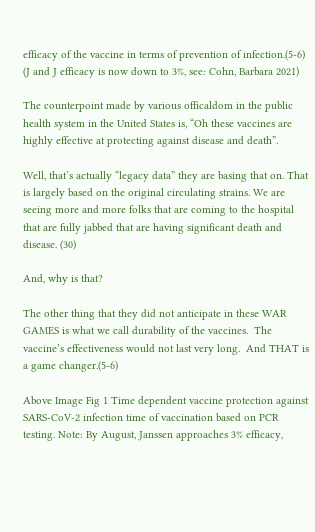efficacy of the vaccine in terms of prevention of infection.(5-6) (J and J efficacy is now down to 3%, see: Cohn, Barbara 2021)

The counterpoint made by various officaldom in the public health system in the United States is, “Oh these vaccines are highly effective at protecting against disease and death”.

Well, that’s actually “legacy data” they are basing that on. That is largely based on the original circulating strains. We are seeing more and more folks that are coming to the hospital that are fully jabbed that are having significant death and disease. (30)

And, why is that?

The other thing that they did not anticipate in these WAR GAMES is what we call durability of the vaccines.  The vaccine’s effectiveness would not last very long.  And THAT is a game changer.(5-6)

Above Image Fig 1 Time dependent vaccine protection against SARS-CoV-2 infection time of vaccination based on PCR testing. Note: By August, Janssen approaches 3% efficacy,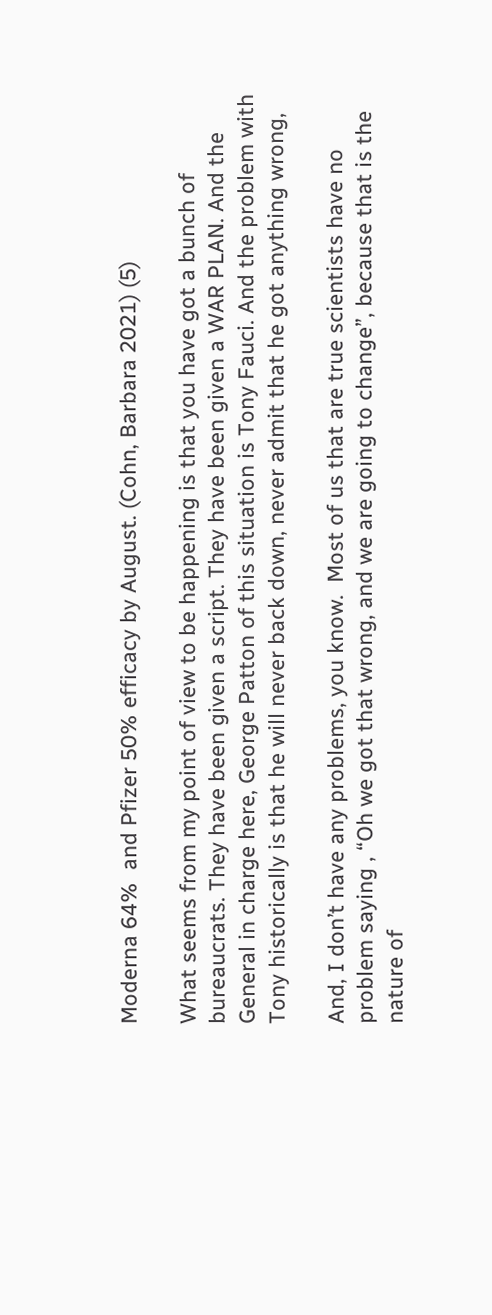Moderna 64%  and Pfizer 50% efficacy by August. (Cohn, Barbara 2021) (5)

What seems from my point of view to be happening is that you have got a bunch of bureaucrats. They have been given a script. They have been given a WAR PLAN. And the General in charge here, George Patton of this situation is Tony Fauci. And the problem with Tony historically is that he will never back down, never admit that he got anything wrong,

And, I don’t have any problems, you know.  Most of us that are true scientists have no problem saying , “Oh we got that wrong, and we are going to change”, because that is the nature of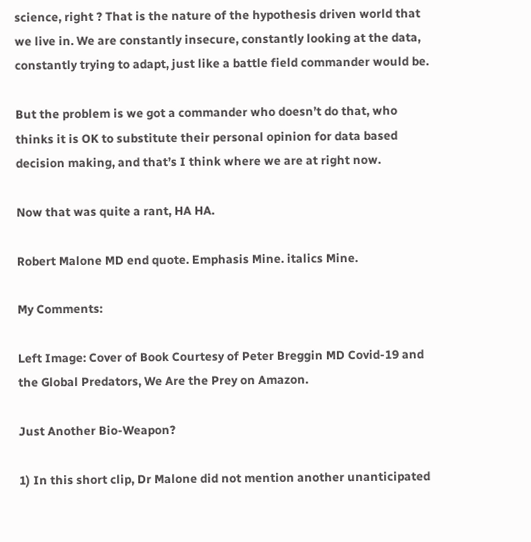science, right ? That is the nature of the hypothesis driven world that we live in. We are constantly insecure, constantly looking at the data, constantly trying to adapt, just like a battle field commander would be.

But the problem is we got a commander who doesn’t do that, who thinks it is OK to substitute their personal opinion for data based decision making, and that’s I think where we are at right now.

Now that was quite a rant, HA HA.

Robert Malone MD end quote. Emphasis Mine. italics Mine.

My Comments:

Left Image: Cover of Book Courtesy of Peter Breggin MD Covid-19 and the Global Predators, We Are the Prey on Amazon.

Just Another Bio-Weapon?

1) In this short clip, Dr Malone did not mention another unanticipated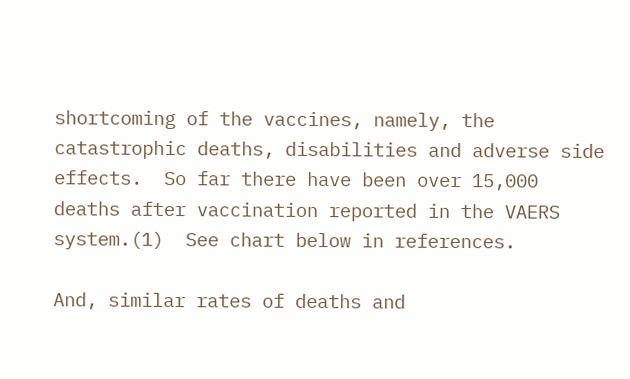shortcoming of the vaccines, namely, the catastrophic deaths, disabilities and adverse side effects.  So far there have been over 15,000 deaths after vaccination reported in the VAERS system.(1)  See chart below in references.

And, similar rates of deaths and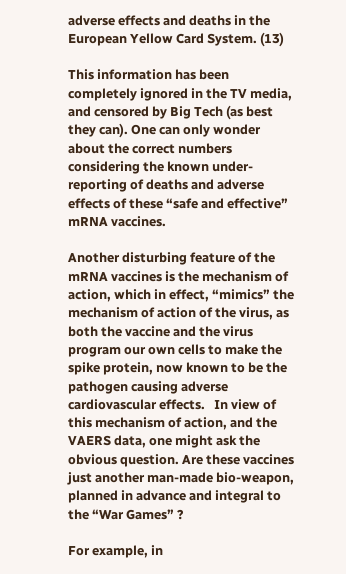adverse effects and deaths in the European Yellow Card System. (13)

This information has been completely ignored in the TV media, and censored by Big Tech (as best they can). One can only wonder about the correct numbers considering the known under-reporting of deaths and adverse effects of these “safe and effective” mRNA vaccines.

Another disturbing feature of the mRNA vaccines is the mechanism of action, which in effect, “mimics” the mechanism of action of the virus, as both the vaccine and the virus program our own cells to make the spike protein, now known to be the pathogen causing adverse cardiovascular effects.   In view of this mechanism of action, and the VAERS data, one might ask the obvious question. Are these vaccines just another man-made bio-weapon, planned in advance and integral to the “War Games” ?

For example, in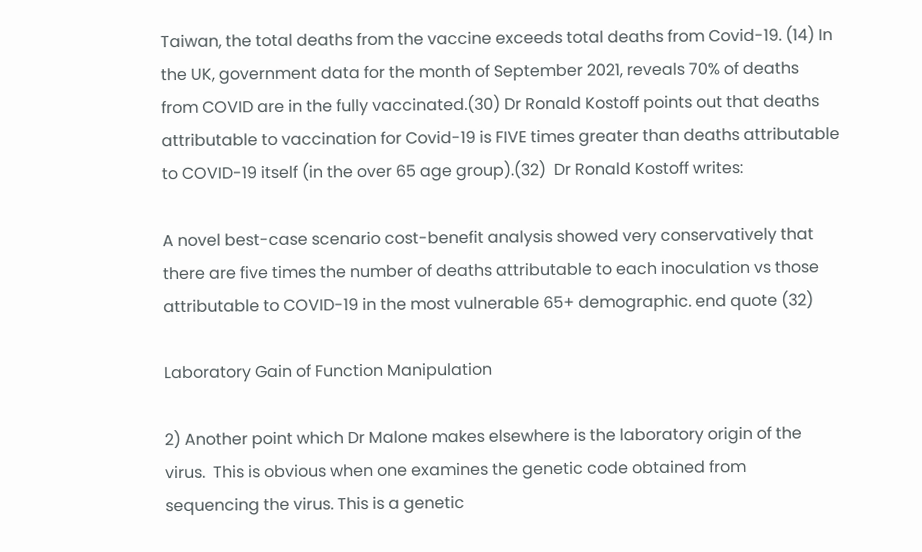Taiwan, the total deaths from the vaccine exceeds total deaths from Covid-19. (14) In the UK, government data for the month of September 2021, reveals 70% of deaths from COVID are in the fully vaccinated.(30) Dr Ronald Kostoff points out that deaths attributable to vaccination for Covid-19 is FIVE times greater than deaths attributable to COVID-19 itself (in the over 65 age group).(32)  Dr Ronald Kostoff writes:

A novel best-case scenario cost-benefit analysis showed very conservatively that there are five times the number of deaths attributable to each inoculation vs those attributable to COVID-19 in the most vulnerable 65+ demographic. end quote (32)

Laboratory Gain of Function Manipulation

2) Another point which Dr Malone makes elsewhere is the laboratory origin of the virus.  This is obvious when one examines the genetic code obtained from sequencing the virus. This is a genetic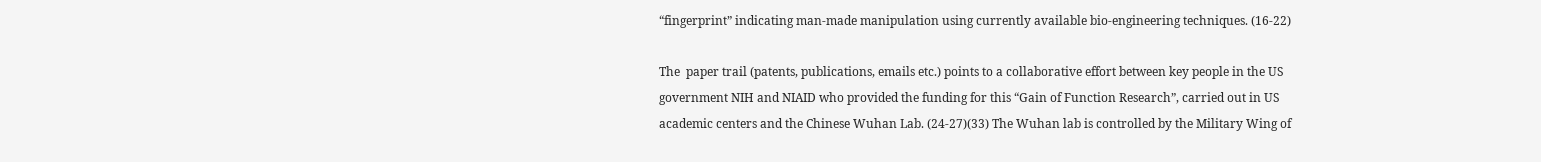“fingerprint” indicating man-made manipulation using currently available bio-engineering techniques. (16-22)

The  paper trail (patents, publications, emails etc.) points to a collaborative effort between key people in the US government NIH and NIAID who provided the funding for this “Gain of Function Research”, carried out in US academic centers and the Chinese Wuhan Lab. (24-27)(33) The Wuhan lab is controlled by the Military Wing of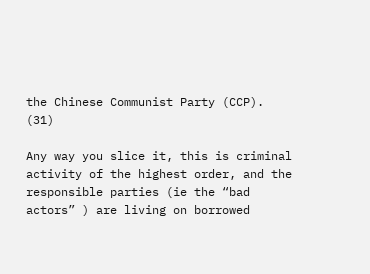the Chinese Communist Party (CCP). (31)

Any way you slice it, this is criminal activity of the highest order, and the responsible parties (ie the “bad actors” ) are living on borrowed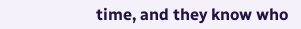time, and they know who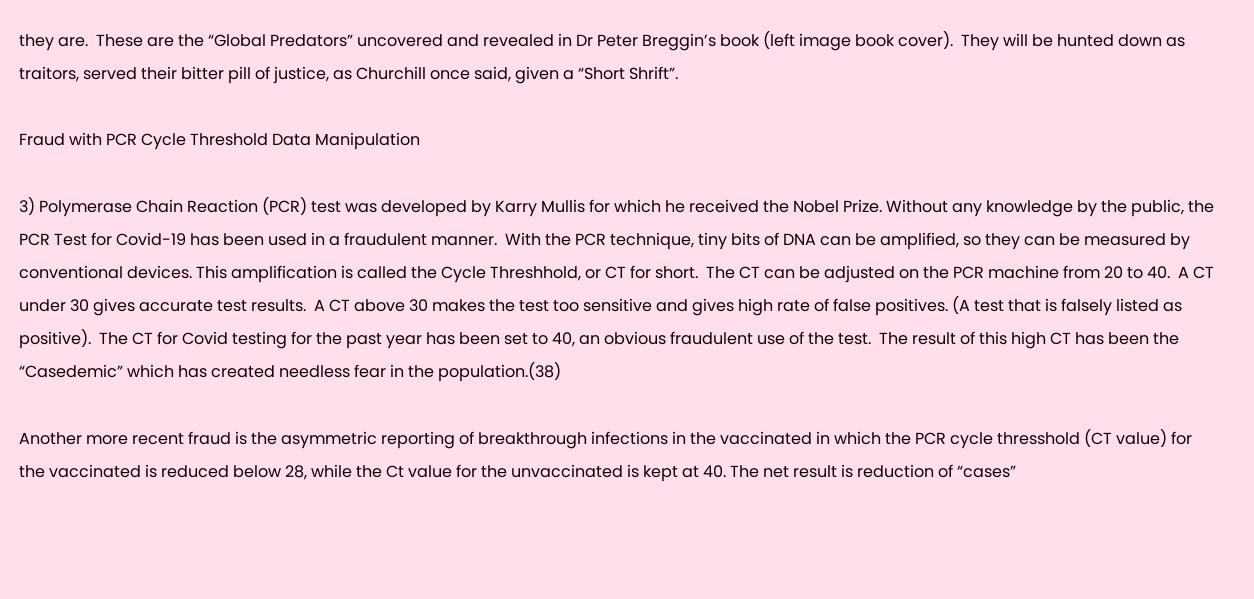they are.  These are the “Global Predators” uncovered and revealed in Dr Peter Breggin’s book (left image book cover).  They will be hunted down as traitors, served their bitter pill of justice, as Churchill once said, given a “Short Shrift”.

Fraud with PCR Cycle Threshold Data Manipulation

3) Polymerase Chain Reaction (PCR) test was developed by Karry Mullis for which he received the Nobel Prize. Without any knowledge by the public, the PCR Test for Covid-19 has been used in a fraudulent manner.  With the PCR technique, tiny bits of DNA can be amplified, so they can be measured by conventional devices. This amplification is called the Cycle Threshhold, or CT for short.  The CT can be adjusted on the PCR machine from 20 to 40.  A CT under 30 gives accurate test results.  A CT above 30 makes the test too sensitive and gives high rate of false positives. (A test that is falsely listed as positive).  The CT for Covid testing for the past year has been set to 40, an obvious fraudulent use of the test.  The result of this high CT has been the “Casedemic” which has created needless fear in the population.(38)

Another more recent fraud is the asymmetric reporting of breakthrough infections in the vaccinated in which the PCR cycle thresshold (CT value) for the vaccinated is reduced below 28, while the Ct value for the unvaccinated is kept at 40. The net result is reduction of “cases”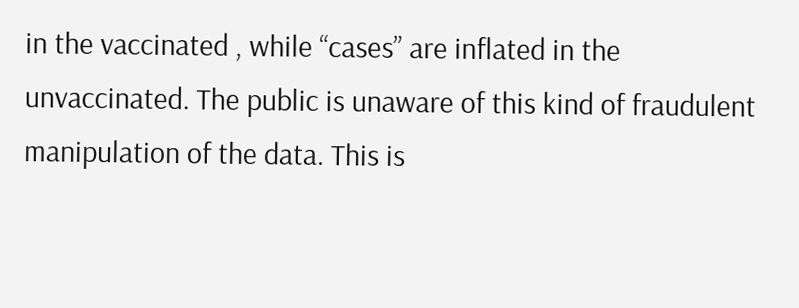in the vaccinated , while “cases” are inflated in the unvaccinated. The public is unaware of this kind of fraudulent manipulation of the data. This is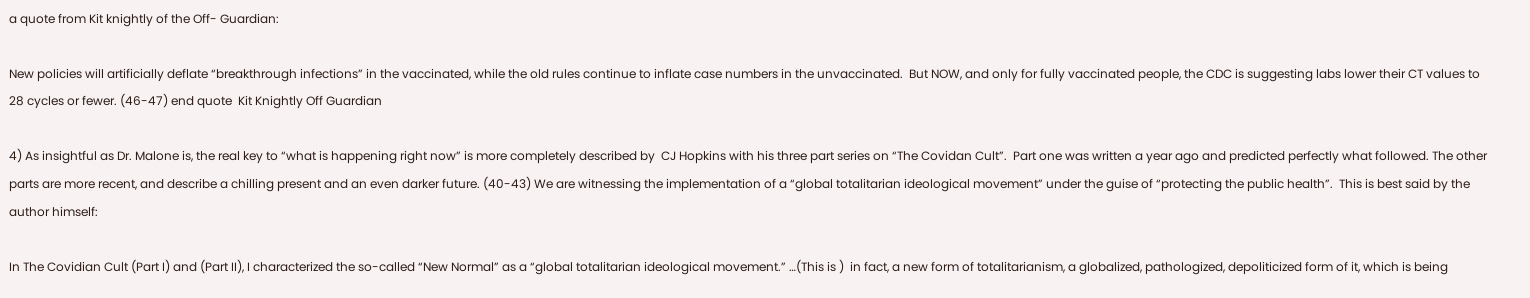a quote from Kit knightly of the Off- Guardian:

New policies will artificially deflate “breakthrough infections” in the vaccinated, while the old rules continue to inflate case numbers in the unvaccinated.  But NOW, and only for fully vaccinated people, the CDC is suggesting labs lower their CT values to 28 cycles or fewer. (46-47) end quote  Kit Knightly Off Guardian

4) As insightful as Dr. Malone is, the real key to “what is happening right now” is more completely described by  CJ Hopkins with his three part series on “The Covidan Cult”.  Part one was written a year ago and predicted perfectly what followed. The other parts are more recent, and describe a chilling present and an even darker future. (40-43) We are witnessing the implementation of a “global totalitarian ideological movement” under the guise of “protecting the public health”.  This is best said by the author himself:

In The Covidian Cult (Part I) and (Part II), I characterized the so-called “New Normal” as a “global totalitarian ideological movement.” …(This is )  in fact, a new form of totalitarianism, a globalized, pathologized, depoliticized form of it, which is being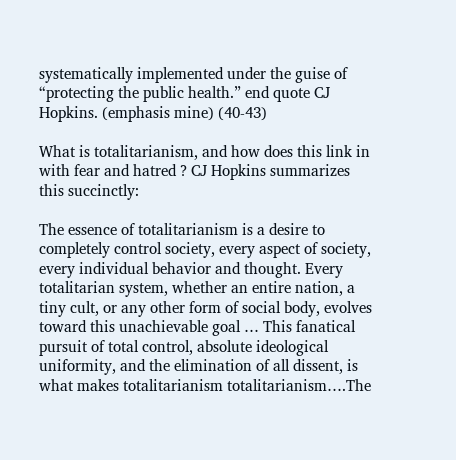systematically implemented under the guise of “protecting the public health.” end quote CJ Hopkins. (emphasis mine) (40-43)

What is totalitarianism, and how does this link in with fear and hatred ? CJ Hopkins summarizes this succinctly:

The essence of totalitarianism is a desire to completely control society, every aspect of society, every individual behavior and thought. Every totalitarian system, whether an entire nation, a tiny cult, or any other form of social body, evolves toward this unachievable goal … This fanatical pursuit of total control, absolute ideological uniformity, and the elimination of all dissent, is what makes totalitarianism totalitarianism….The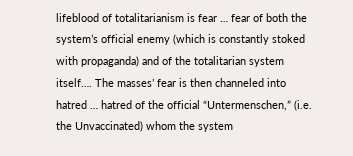lifeblood of totalitarianism is fear … fear of both the system’s official enemy (which is constantly stoked with propaganda) and of the totalitarian system itself…. The masses’ fear is then channeled into hatred … hatred of the official “Untermenschen,” (i.e. the Unvaccinated) whom the system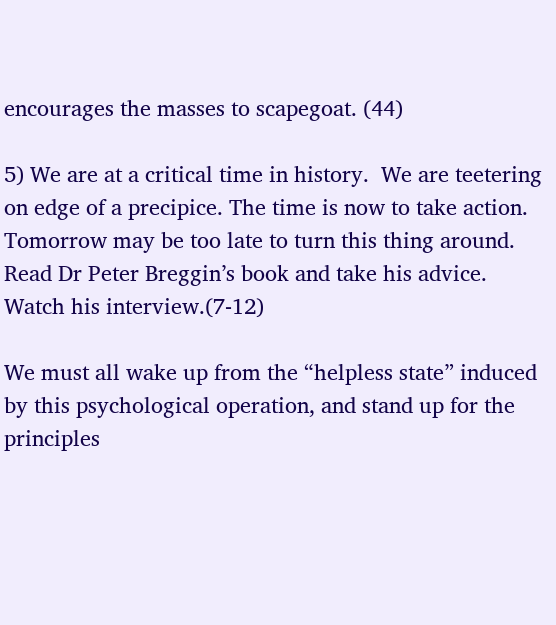encourages the masses to scapegoat. (44)

5) We are at a critical time in history.  We are teetering on edge of a precipice. The time is now to take action. Tomorrow may be too late to turn this thing around. Read Dr Peter Breggin’s book and take his advice.  Watch his interview.(7-12)

We must all wake up from the “helpless state” induced by this psychological operation, and stand up for the principles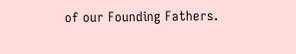of our Founding Fathers.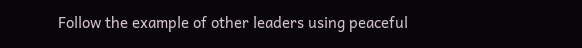Follow the example of other leaders using peaceful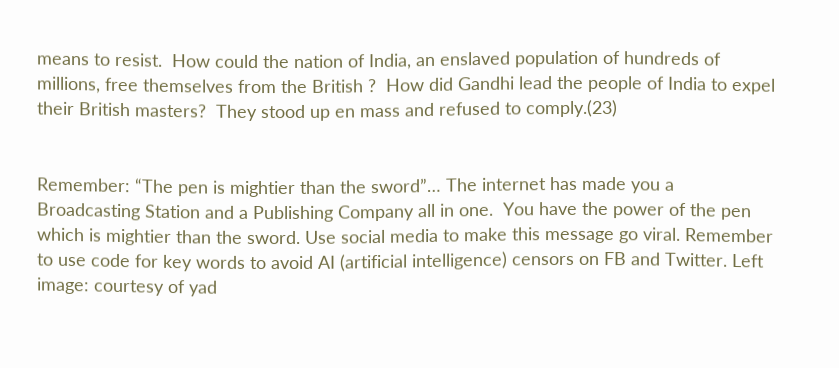means to resist.  How could the nation of India, an enslaved population of hundreds of millions, free themselves from the British ?  How did Gandhi lead the people of India to expel their British masters?  They stood up en mass and refused to comply.(23)


Remember: “The pen is mightier than the sword”… The internet has made you a Broadcasting Station and a Publishing Company all in one.  You have the power of the pen which is mightier than the sword. Use social media to make this message go viral. Remember to use code for key words to avoid AI (artificial intelligence) censors on FB and Twitter. Left image: courtesy of yad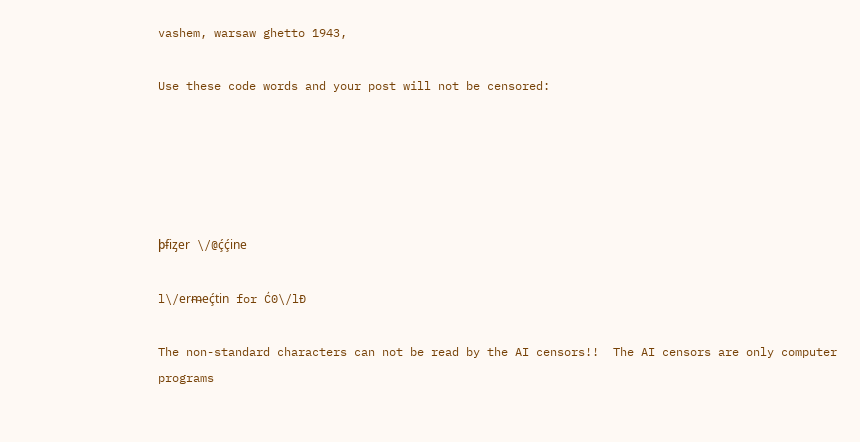vashem, warsaw ghetto 1943,

Use these code words and your post will not be censored:





ϸᵮiᶎer \/@ḉḉine

l\/erᵯeḉtin for Ć0\/lÐ

The non-standard characters can not be read by the AI censors!!  The AI censors are only computer programs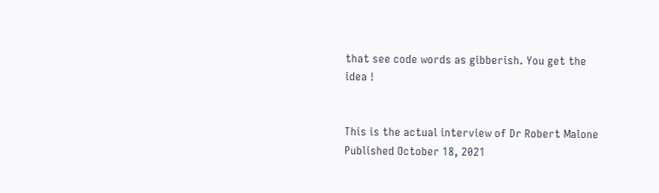that see code words as gibberish. You get the idea !


This is the actual interview of Dr Robert Malone Published October 18, 2021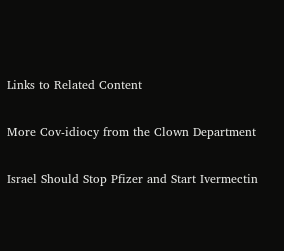Links to Related Content

More Cov-idiocy from the Clown Department

Israel Should Stop Pfizer and Start Ivermectin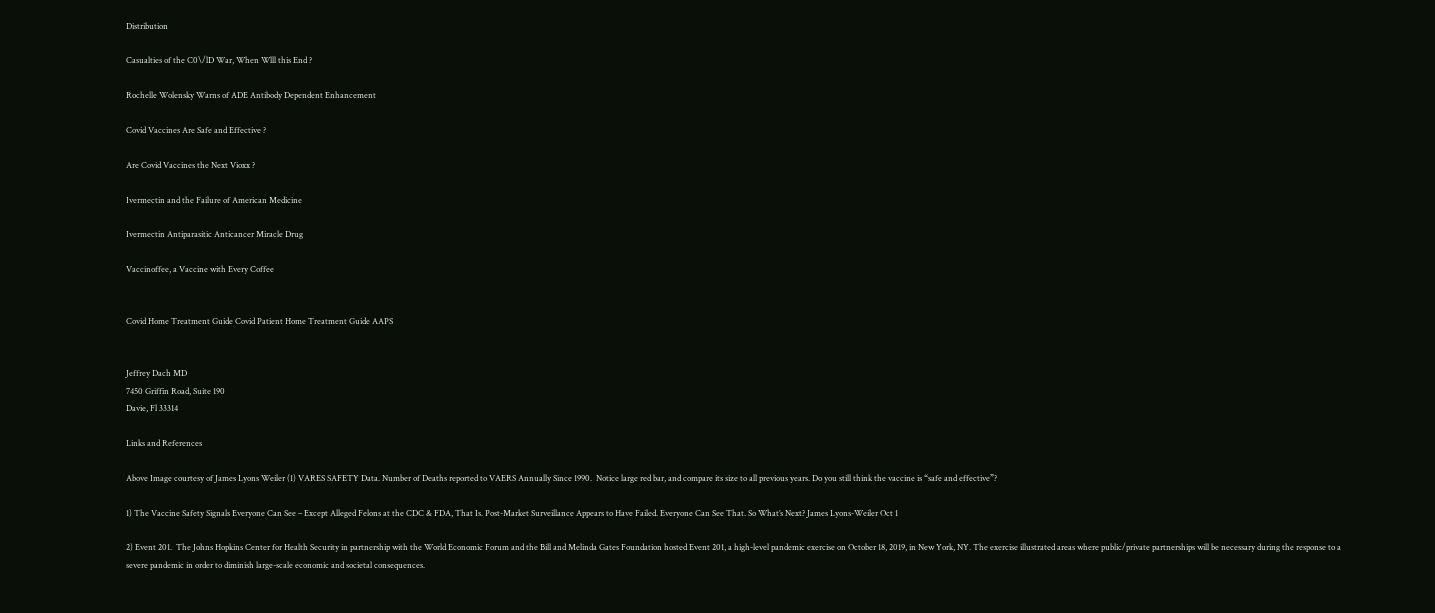Distribution

Casualties of the C0\/lD War, When Wlll this End ?

Rochelle Wolensky Warns of ADE Antibody Dependent Enhancement

Covid Vaccines Are Safe and Effective ?

Are Covid Vaccines the Next Vioxx ?

Ivermectin and the Failure of American Medicine

Ivermectin Antiparasitic Anticancer Miracle Drug

Vaccinoffee, a Vaccine with Every Coffee


Covid Home Treatment Guide Covid Patient Home Treatment Guide AAPS


Jeffrey Dach MD
7450 Griffin Road, Suite 190
Davie, Fl 33314

Links and References

Above Image courtesy of James Lyons Weiler (1) VARES SAFETY Data. Number of Deaths reported to VAERS Annually Since 1990.  Notice large red bar, and compare its size to all previous years. Do you still think the vaccine is “safe and effective”?

1) The Vaccine Safety Signals Everyone Can See – Except Alleged Felons at the CDC & FDA, That Is. Post-Market Surveillance Appears to Have Failed. Everyone Can See That. So What’s Next? James Lyons-Weiler Oct 1

2) Event 201.  The Johns Hopkins Center for Health Security in partnership with the World Economic Forum and the Bill and Melinda Gates Foundation hosted Event 201, a high-level pandemic exercise on October 18, 2019, in New York, NY. The exercise illustrated areas where public/private partnerships will be necessary during the response to a severe pandemic in order to diminish large-scale economic and societal consequences.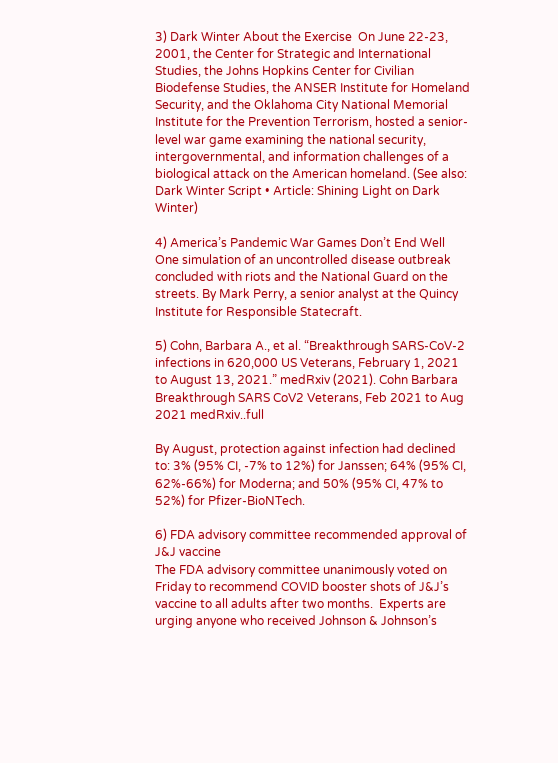3) Dark Winter About the Exercise  On June 22-23, 2001, the Center for Strategic and International Studies, the Johns Hopkins Center for Civilian Biodefense Studies, the ANSER Institute for Homeland Security, and the Oklahoma City National Memorial Institute for the Prevention Terrorism, hosted a senior-level war game examining the national security, intergovernmental, and information challenges of a biological attack on the American homeland. (See also: Dark Winter Script • Article: Shining Light on Dark Winter)

4) America’s Pandemic War Games Don’t End Well
One simulation of an uncontrolled disease outbreak concluded with riots and the National Guard on the streets. By Mark Perry, a senior analyst at the Quincy Institute for Responsible Statecraft.

5) Cohn, Barbara A., et al. “Breakthrough SARS-CoV-2 infections in 620,000 US Veterans, February 1, 2021 to August 13, 2021.” medRxiv (2021). Cohn Barbara Breakthrough SARS CoV2 Veterans, Feb 2021 to Aug 2021 medRxiv..full

By August, protection against infection had declined to: 3% (95% CI, -7% to 12%) for Janssen; 64% (95% CI, 62%-66%) for Moderna; and 50% (95% CI, 47% to 52%) for Pfizer-BioNTech.

6) FDA advisory committee recommended approval of J&J vaccine
The FDA advisory committee unanimously voted on Friday to recommend COVID booster shots of J&J’s vaccine to all adults after two months.  Experts are urging anyone who received Johnson & Johnson’s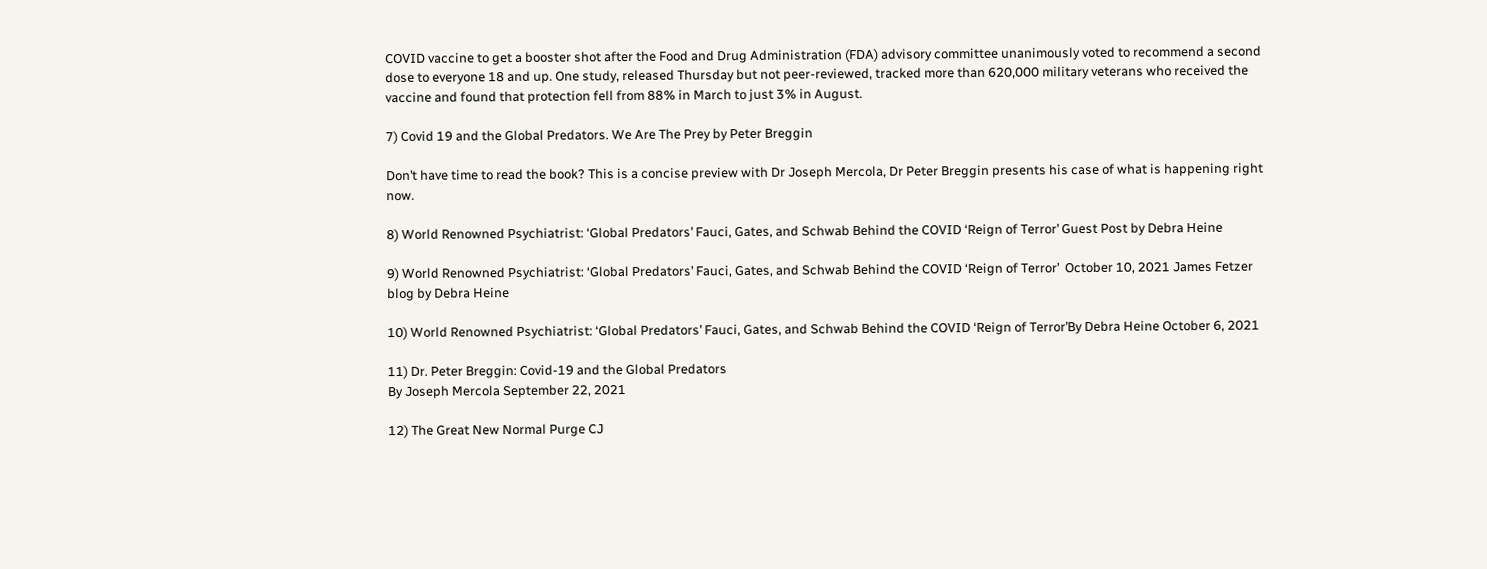COVID vaccine to get a booster shot after the Food and Drug Administration (FDA) advisory committee unanimously voted to recommend a second dose to everyone 18 and up. One study, released Thursday but not peer-reviewed, tracked more than 620,000 military veterans who received the vaccine and found that protection fell from 88% in March to just 3% in August.

7) Covid 19 and the Global Predators. We Are The Prey by Peter Breggin

Don’t have time to read the book? This is a concise preview with Dr Joseph Mercola, Dr Peter Breggin presents his case of what is happening right now.

8) World Renowned Psychiatrist: ‘Global Predators’ Fauci, Gates, and Schwab Behind the COVID ‘Reign of Terror’ Guest Post by Debra Heine

9) World Renowned Psychiatrist: ‘Global Predators’ Fauci, Gates, and Schwab Behind the COVID ‘Reign of Terror’  October 10, 2021 James Fetzer blog by Debra Heine

10) World Renowned Psychiatrist: ‘Global Predators’ Fauci, Gates, and Schwab Behind the COVID ‘Reign of Terror’By Debra Heine October 6, 2021

11) Dr. Peter Breggin: Covid-19 and the Global Predators
By Joseph Mercola September 22, 2021

12) The Great New Normal Purge CJ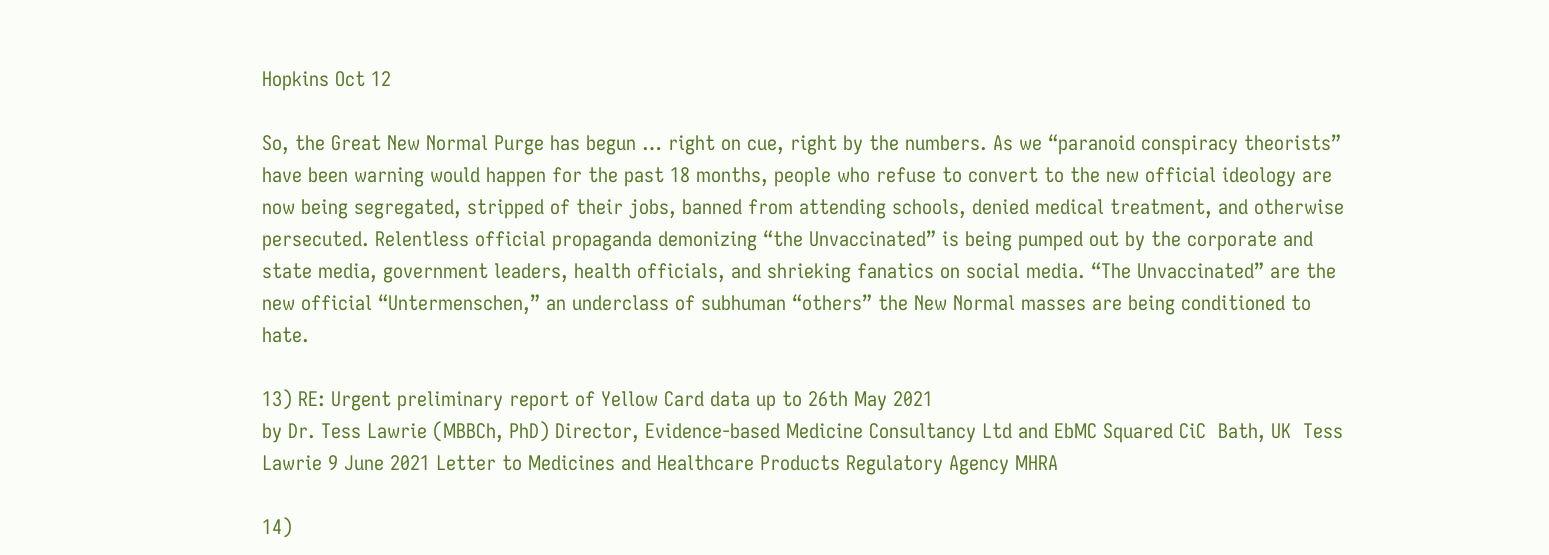Hopkins Oct 12

So, the Great New Normal Purge has begun … right on cue, right by the numbers. As we “paranoid conspiracy theorists” have been warning would happen for the past 18 months, people who refuse to convert to the new official ideology are now being segregated, stripped of their jobs, banned from attending schools, denied medical treatment, and otherwise persecuted. Relentless official propaganda demonizing “the Unvaccinated” is being pumped out by the corporate and state media, government leaders, health officials, and shrieking fanatics on social media. “The Unvaccinated” are the new official “Untermenschen,” an underclass of subhuman “others” the New Normal masses are being conditioned to hate.

13) RE: Urgent preliminary report of Yellow Card data up to 26th May 2021
by Dr. Tess Lawrie (MBBCh, PhD) Director, Evidence-based Medicine Consultancy Ltd and EbMC Squared CiC  Bath, UK  Tess Lawrie 9 June 2021 Letter to Medicines and Healthcare Products Regulatory Agency MHRA

14)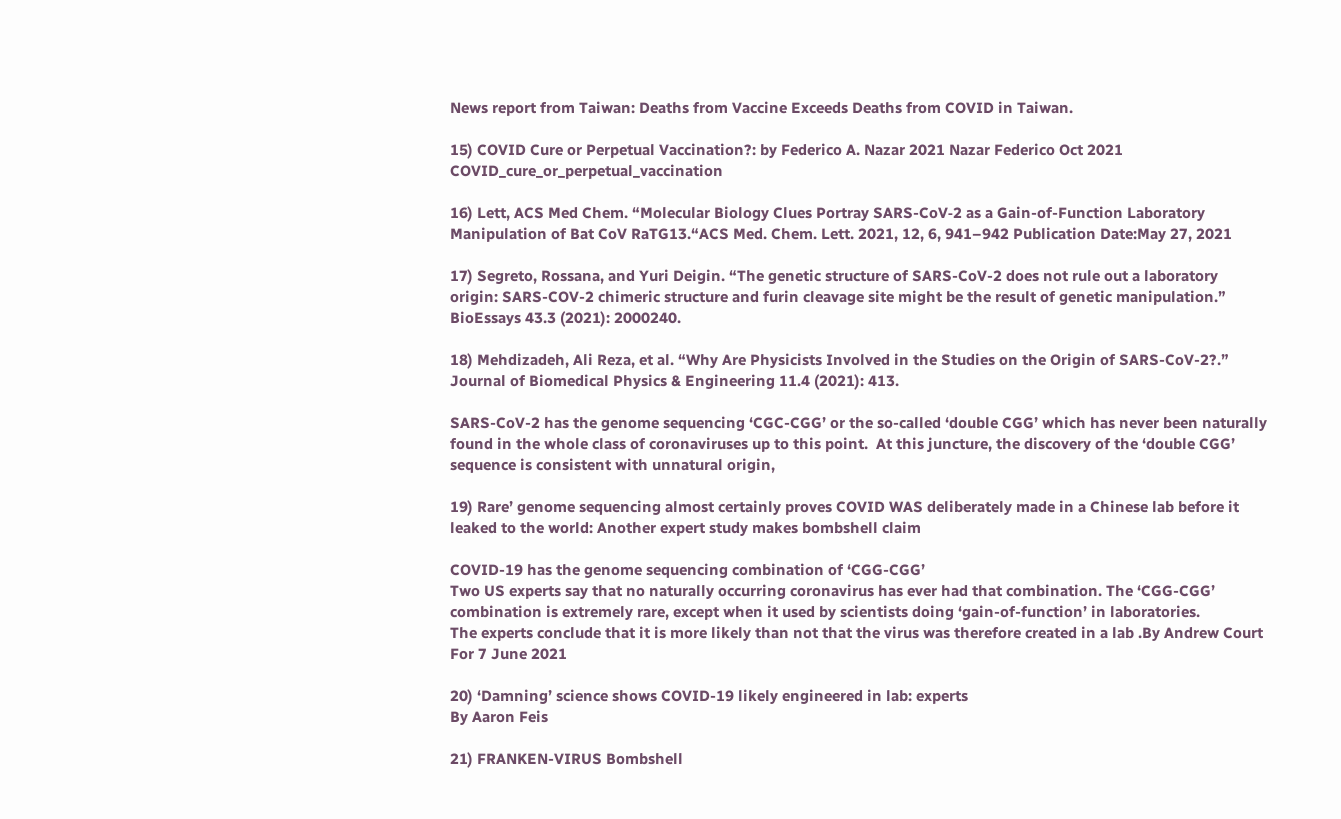News report from Taiwan: Deaths from Vaccine Exceeds Deaths from COVID in Taiwan.

15) COVID Cure or Perpetual Vaccination?: by Federico A. Nazar 2021 Nazar Federico Oct 2021 COVID_cure_or_perpetual_vaccination

16) Lett, ACS Med Chem. “Molecular Biology Clues Portray SARS-CoV‑2 as a Gain-of-Function Laboratory Manipulation of Bat CoV RaTG13.“ACS Med. Chem. Lett. 2021, 12, 6, 941–942 Publication Date:May 27, 2021

17) Segreto, Rossana, and Yuri Deigin. “The genetic structure of SARS‐CoV‐2 does not rule out a laboratory origin: SARS‐COV‐2 chimeric structure and furin cleavage site might be the result of genetic manipulation.” BioEssays 43.3 (2021): 2000240.

18) Mehdizadeh, Ali Reza, et al. “Why Are Physicists Involved in the Studies on the Origin of SARS-CoV-2?.” Journal of Biomedical Physics & Engineering 11.4 (2021): 413.

SARS-CoV-2 has the genome sequencing ‘CGC-CGG’ or the so-called ‘double CGG’ which has never been naturally found in the whole class of coronaviruses up to this point.  At this juncture, the discovery of the ‘double CGG’ sequence is consistent with unnatural origin,

19) Rare’ genome sequencing almost certainly proves COVID WAS deliberately made in a Chinese lab before it leaked to the world: Another expert study makes bombshell claim

COVID-19 has the genome sequencing combination of ‘CGG-CGG’
Two US experts say that no naturally occurring coronavirus has ever had that combination. The ‘CGG-CGG’ combination is extremely rare, except when it used by scientists doing ‘gain-of-function’ in laboratories.
The experts conclude that it is more likely than not that the virus was therefore created in a lab .By Andrew Court For 7 June 2021

20) ‘Damning’ science shows COVID-19 likely engineered in lab: experts
By Aaron Feis

21) FRANKEN-VIRUS Bombshell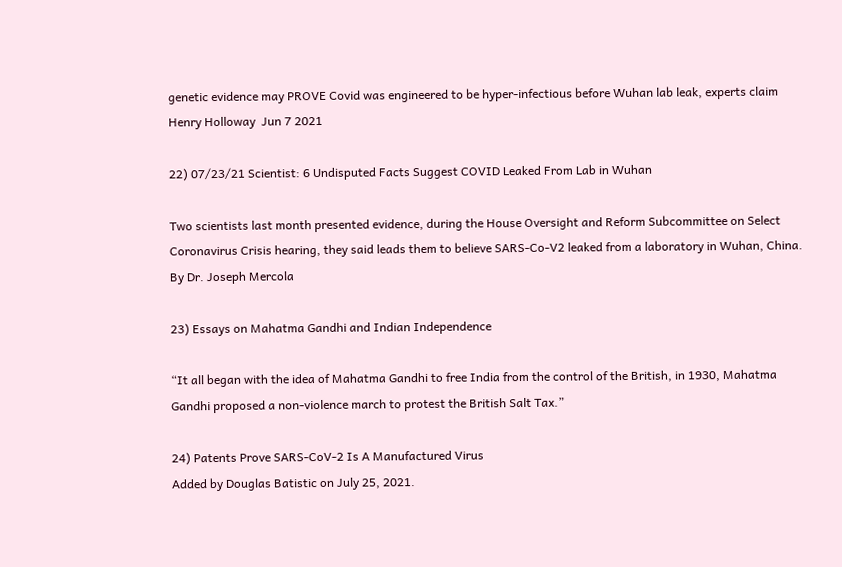genetic evidence may PROVE Covid was engineered to be hyper-infectious before Wuhan lab leak, experts claim
Henry Holloway  Jun 7 2021

22) 07/23/21 Scientist: 6 Undisputed Facts Suggest COVID Leaked From Lab in Wuhan

Two scientists last month presented evidence, during the House Oversight and Reform Subcommittee on Select Coronavirus Crisis hearing, they said leads them to believe SARS-Co-V2 leaked from a laboratory in Wuhan, China.  By Dr. Joseph Mercola

23) Essays on Mahatma Gandhi and Indian Independence

“It all began with the idea of Mahatma Gandhi to free India from the control of the British, in 1930, Mahatma Gandhi proposed a non-violence march to protest the British Salt Tax.”

24) Patents Prove SARS-CoV-2 Is A Manufactured Virus
Added by Douglas Batistic on July 25, 2021.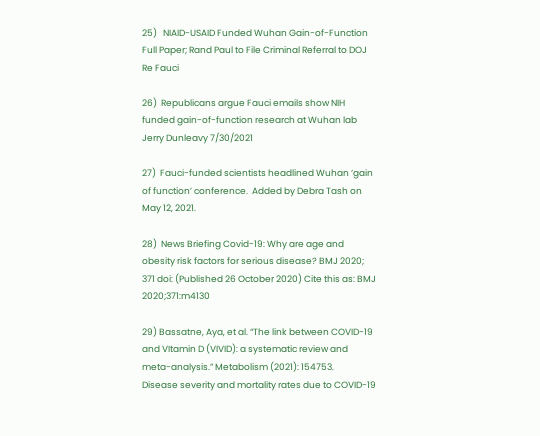25)   NIAID-USAID Funded Wuhan Gain-of-Function Full Paper; Rand Paul to File Criminal Referral to DOJ Re Fauci

26)  Republicans argue Fauci emails show NIH funded gain-of-function research at Wuhan lab  Jerry Dunleavy 7/30/2021

27)  Fauci-funded scientists headlined Wuhan ‘gain of function’ conference.  Added by Debra Tash on May 12, 2021.

28)  News Briefing Covid-19: Why are age and obesity risk factors for serious disease? BMJ 2020; 371 doi: (Published 26 October 2020) Cite this as: BMJ 2020;371:m4130

29) Bassatne, Aya, et al. “The link between COVID-19 and VItamin D (VIVID): a systematic review and meta-analysis.” Metabolism (2021): 154753.
Disease severity and mortality rates due to COVID-19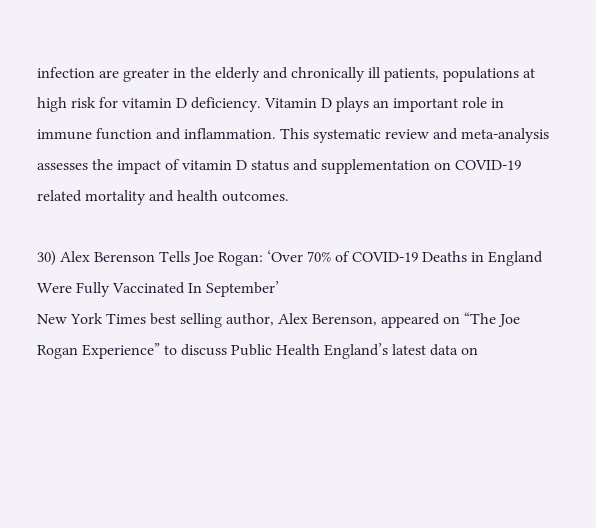infection are greater in the elderly and chronically ill patients, populations at high risk for vitamin D deficiency. Vitamin D plays an important role in immune function and inflammation. This systematic review and meta-analysis assesses the impact of vitamin D status and supplementation on COVID-19 related mortality and health outcomes.

30) Alex Berenson Tells Joe Rogan: ‘Over 70% of COVID-19 Deaths in England Were Fully Vaccinated In September’
New York Times best selling author, Alex Berenson, appeared on “The Joe Rogan Experience” to discuss Public Health England’s latest data on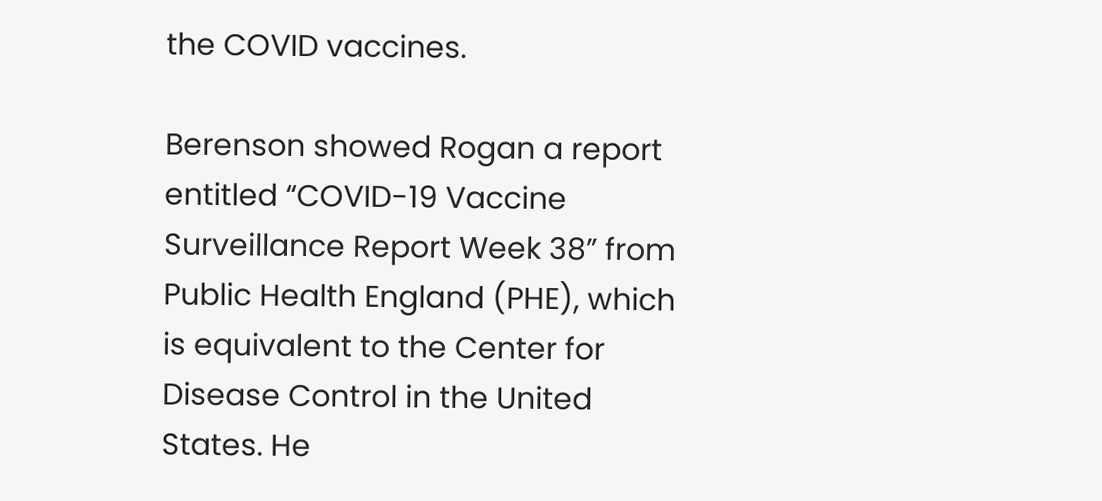the COVID vaccines.

Berenson showed Rogan a report entitled “COVID-19 Vaccine Surveillance Report Week 38” from Public Health England (PHE), which is equivalent to the Center for Disease Control in the United States. He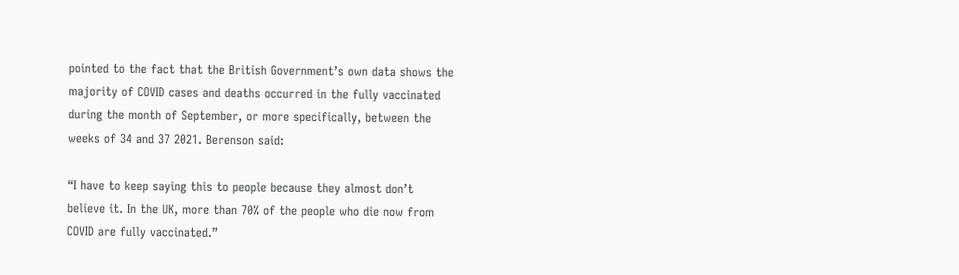pointed to the fact that the British Government’s own data shows the majority of COVID cases and deaths occurred in the fully vaccinated during the month of September, or more specifically, between the weeks of 34 and 37 2021. Berenson said:

“I have to keep saying this to people because they almost don’t believe it. In the UK, more than 70% of the people who die now from COVID are fully vaccinated.”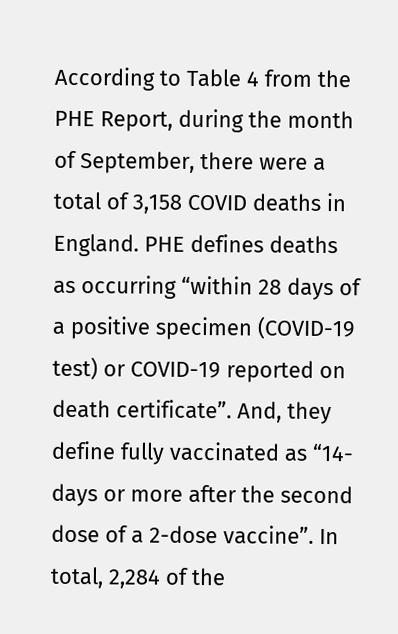According to Table 4 from the PHE Report, during the month of September, there were a total of 3,158 COVID deaths in England. PHE defines deaths as occurring “within 28 days of a positive specimen (COVID-19 test) or COVID-19 reported on death certificate”. And, they define fully vaccinated as “14-days or more after the second dose of a 2-dose vaccine”. In total, 2,284 of the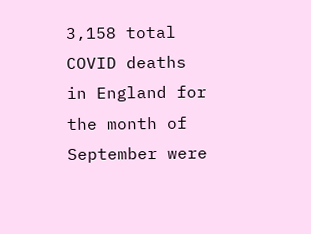3,158 total COVID deaths in England for the month of September were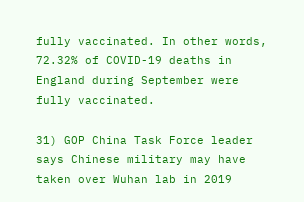fully vaccinated. In other words, 72.32% of COVID-19 deaths in England during September were fully vaccinated.

31) GOP China Task Force leader says Chinese military may have taken over Wuhan lab in 2019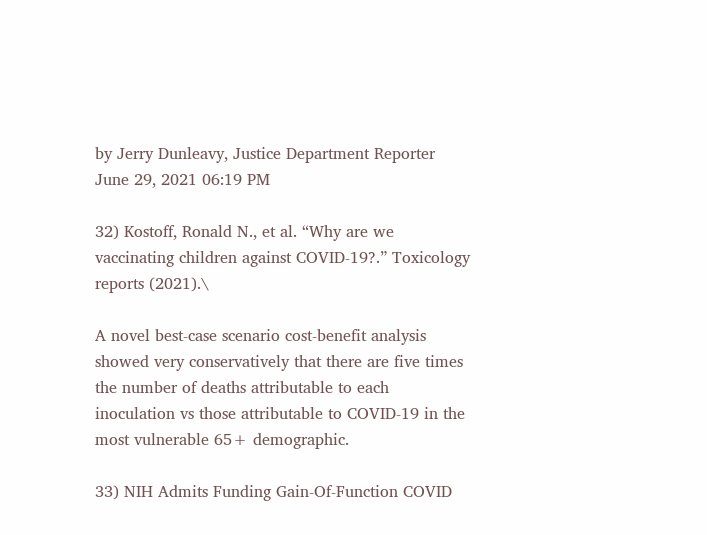by Jerry Dunleavy, Justice Department Reporter June 29, 2021 06:19 PM

32) Kostoff, Ronald N., et al. “Why are we vaccinating children against COVID-19?.” Toxicology reports (2021).\

A novel best-case scenario cost-benefit analysis showed very conservatively that there are five times the number of deaths attributable to each inoculation vs those attributable to COVID-19 in the most vulnerable 65+ demographic.

33) NIH Admits Funding Gain-Of-Function COVID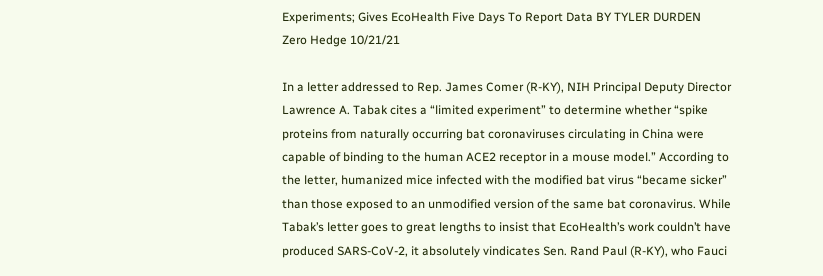Experiments; Gives EcoHealth Five Days To Report Data BY TYLER DURDEN
Zero Hedge 10/21/21

In a letter addressed to Rep. James Comer (R-KY), NIH Principal Deputy Director Lawrence A. Tabak cites a “limited experiment” to determine whether “spike proteins from naturally occurring bat coronaviruses circulating in China were capable of binding to the human ACE2 receptor in a mouse model.” According to the letter, humanized mice infected with the modified bat virus “became sicker” than those exposed to an unmodified version of the same bat coronavirus. While Tabak’s letter goes to great lengths to insist that EcoHealth’s work couldn’t have produced SARS-CoV-2, it absolutely vindicates Sen. Rand Paul (R-KY), who Fauci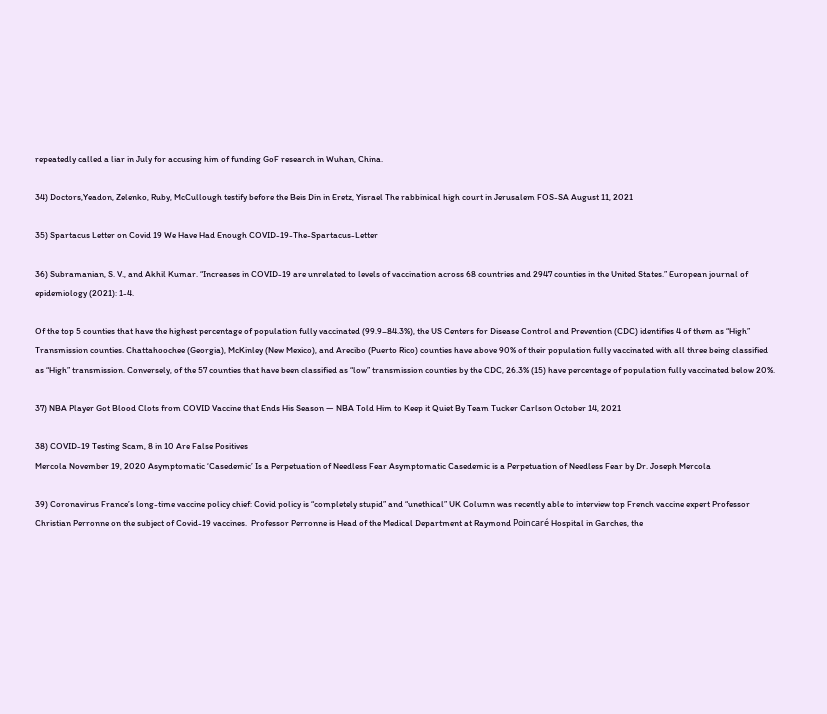repeatedly called a liar in July for accusing him of funding GoF research in Wuhan, China.

34) Doctors,Yeadon, Zelenko, Ruby, McCullough testify before the Beis Din in Eretz, Yisrael The rabbinical high court in Jerusalem FOS-SA August 11, 2021

35) Spartacus Letter on Covid 19 We Have Had Enough COVID-19-The-Spartacus-Letter

36) Subramanian, S. V., and Akhil Kumar. “Increases in COVID-19 are unrelated to levels of vaccination across 68 countries and 2947 counties in the United States.” European journal of epidemiology (2021): 1-4.

Of the top 5 counties that have the highest percentage of population fully vaccinated (99.9–84.3%), the US Centers for Disease Control and Prevention (CDC) identifies 4 of them as “High” Transmission counties. Chattahoochee (Georgia), McKinley (New Mexico), and Arecibo (Puerto Rico) counties have above 90% of their population fully vaccinated with all three being classified as “High” transmission. Conversely, of the 57 counties that have been classified as “low” transmission counties by the CDC, 26.3% (15) have percentage of population fully vaccinated below 20%.

37) NBA Player Got Blood Clots from COVID Vaccine that Ends His Season — NBA Told Him to Keep it Quiet By Team Tucker Carlson October 14, 2021

38) COVID-19 Testing Scam, 8 in 10 Are False Positives
Mercola November 19, 2020 Asymptomatic ‘Casedemic’ Is a Perpetuation of Needless Fear Asymptomatic Casedemic is a Perpetuation of Needless Fear by Dr. Joseph Mercola

39) Coronavirus France’s long-time vaccine policy chief: Covid policy is “completely stupid” and “unethical” UK Column was recently able to interview top French vaccine expert Professor Christian Perronne on the subject of Covid-19 vaccines.  Professor Perronne is Head of the Medical Department at Raymond Poincaré Hospital in Garches, the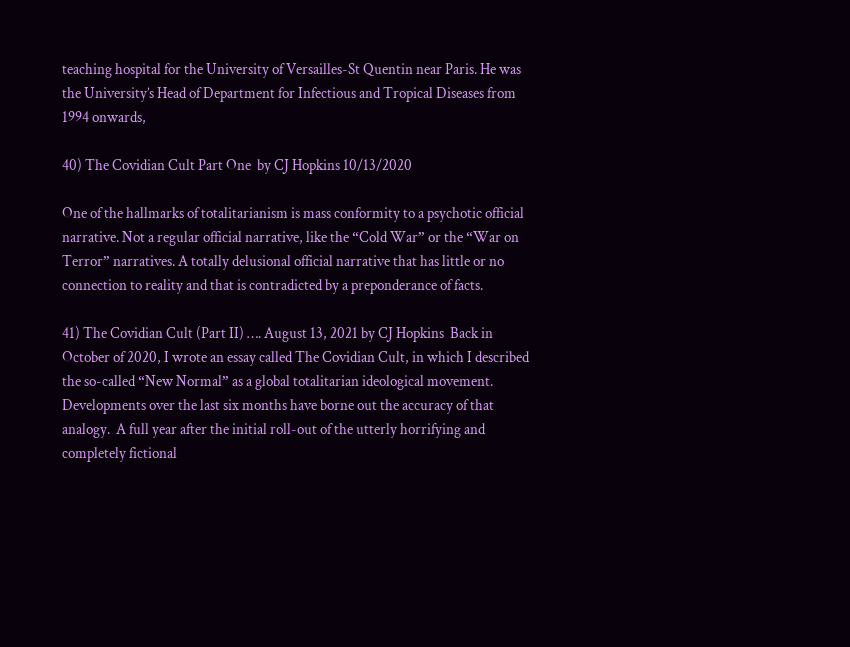teaching hospital for the University of Versailles-St Quentin near Paris. He was the University’s Head of Department for Infectious and Tropical Diseases from 1994 onwards,

40) The Covidian Cult Part One  by CJ Hopkins 10/13/2020

One of the hallmarks of totalitarianism is mass conformity to a psychotic official narrative. Not a regular official narrative, like the “Cold War” or the “War on Terror” narratives. A totally delusional official narrative that has little or no connection to reality and that is contradicted by a preponderance of facts.

41) The Covidian Cult (Part II) …. August 13, 2021 by CJ Hopkins  Back in October of 2020, I wrote an essay called The Covidian Cult, in which I described the so-called “New Normal” as a global totalitarian ideological movement. Developments over the last six months have borne out the accuracy of that analogy.  A full year after the initial roll-out of the utterly horrifying and completely fictional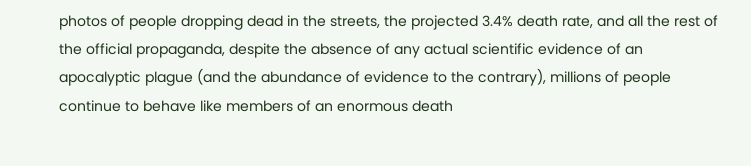photos of people dropping dead in the streets, the projected 3.4% death rate, and all the rest of the official propaganda, despite the absence of any actual scientific evidence of an apocalyptic plague (and the abundance of evidence to the contrary), millions of people continue to behave like members of an enormous death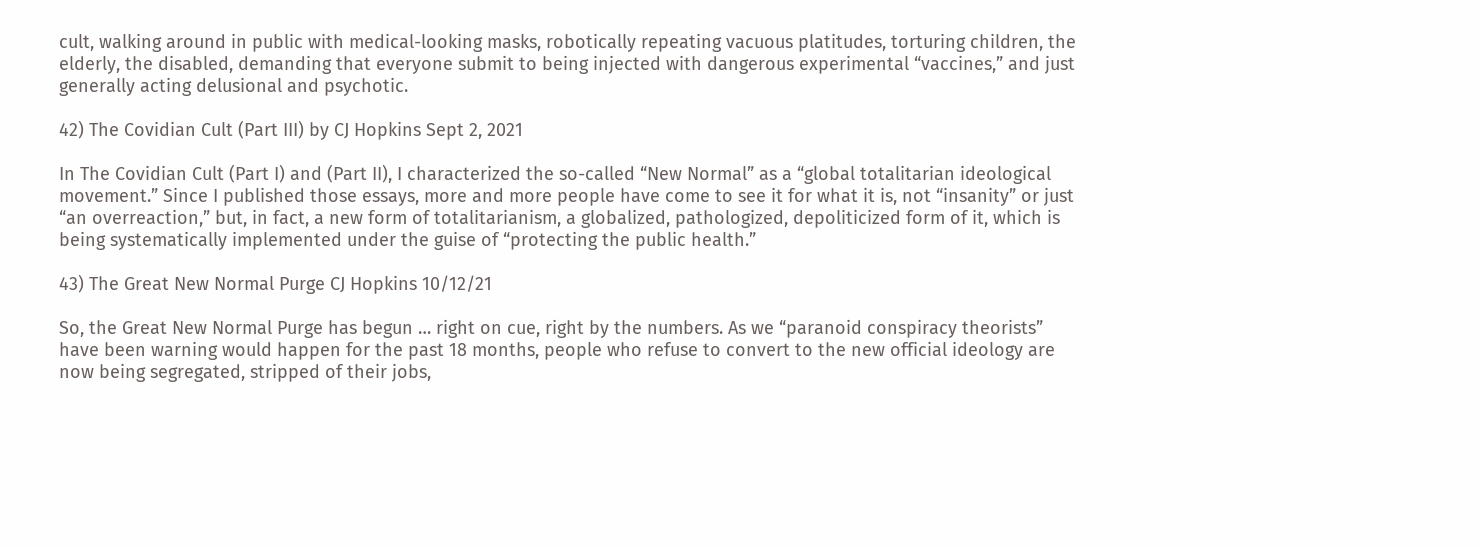cult, walking around in public with medical-looking masks, robotically repeating vacuous platitudes, torturing children, the elderly, the disabled, demanding that everyone submit to being injected with dangerous experimental “vaccines,” and just generally acting delusional and psychotic.

42) The Covidian Cult (Part III) by CJ Hopkins Sept 2, 2021

In The Covidian Cult (Part I) and (Part II), I characterized the so-called “New Normal” as a “global totalitarian ideological movement.” Since I published those essays, more and more people have come to see it for what it is, not “insanity” or just “an overreaction,” but, in fact, a new form of totalitarianism, a globalized, pathologized, depoliticized form of it, which is being systematically implemented under the guise of “protecting the public health.”

43) The Great New Normal Purge CJ Hopkins 10/12/21

So, the Great New Normal Purge has begun … right on cue, right by the numbers. As we “paranoid conspiracy theorists” have been warning would happen for the past 18 months, people who refuse to convert to the new official ideology are now being segregated, stripped of their jobs,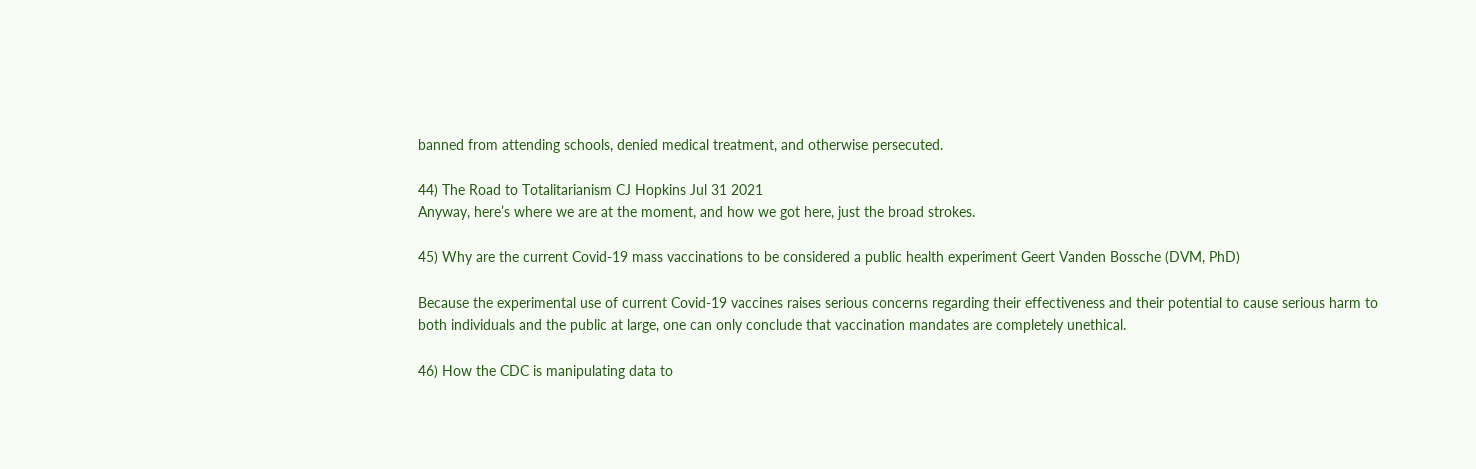banned from attending schools, denied medical treatment, and otherwise persecuted.

44) The Road to Totalitarianism CJ Hopkins Jul 31 2021
Anyway, here’s where we are at the moment, and how we got here, just the broad strokes.

45) Why are the current Covid-19 mass vaccinations to be considered a public health experiment Geert Vanden Bossche (DVM, PhD)

Because the experimental use of current Covid-19 vaccines raises serious concerns regarding their effectiveness and their potential to cause serious harm to both individuals and the public at large, one can only conclude that vaccination mandates are completely unethical.

46) How the CDC is manipulating data to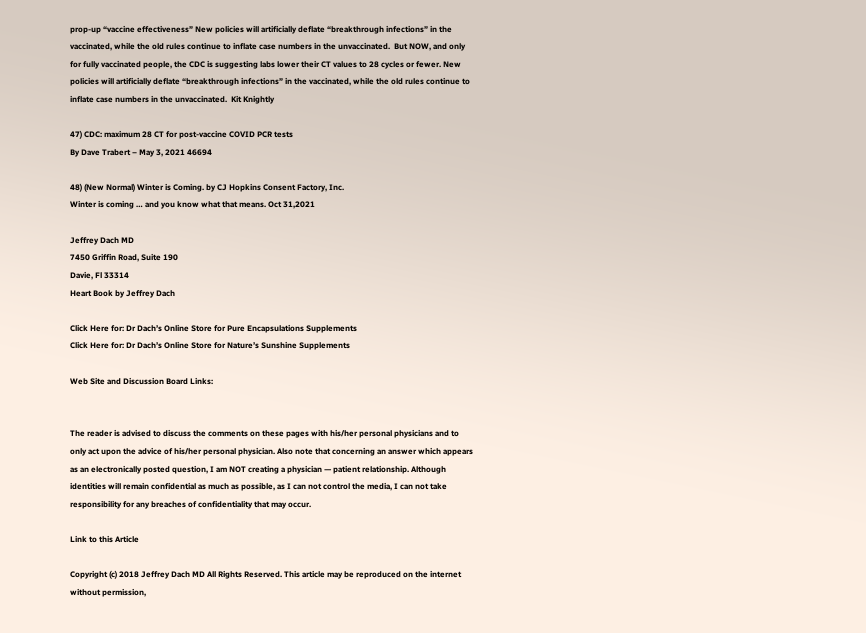prop-up “vaccine effectiveness” New policies will artificially deflate “breakthrough infections” in the vaccinated, while the old rules continue to inflate case numbers in the unvaccinated.  But NOW, and only for fully vaccinated people, the CDC is suggesting labs lower their CT values to 28 cycles or fewer. New policies will artificially deflate “breakthrough infections” in the vaccinated, while the old rules continue to inflate case numbers in the unvaccinated.  Kit Knightly

47) CDC: maximum 28 CT for post-vaccine COVID PCR tests
By Dave Trabert – May 3, 2021 46694

48) (New Normal) Winter is Coming. by CJ Hopkins Consent Factory, Inc.
Winter is coming … and you know what that means. Oct 31,2021

Jeffrey Dach MD
7450 Griffin Road, Suite 190
Davie, Fl 33314
Heart Book by Jeffrey Dach

Click Here for: Dr Dach’s Online Store for Pure Encapsulations Supplements
Click Here for: Dr Dach’s Online Store for Nature’s Sunshine Supplements

Web Site and Discussion Board Links:


The reader is advised to discuss the comments on these pages with his/her personal physicians and to only act upon the advice of his/her personal physician. Also note that concerning an answer which appears as an electronically posted question, I am NOT creating a physician — patient relationship. Although identities will remain confidential as much as possible, as I can not control the media, I can not take responsibility for any breaches of confidentiality that may occur.

Link to this Article

Copyright (c) 2018 Jeffrey Dach MD All Rights Reserved. This article may be reproduced on the internet without permission,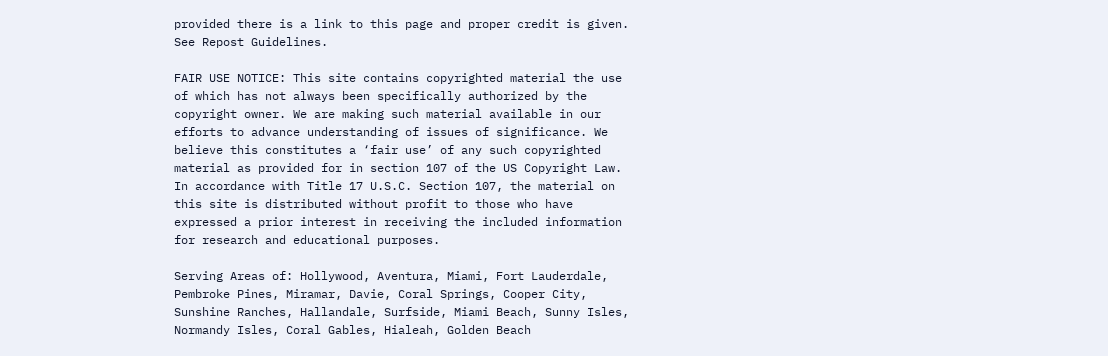provided there is a link to this page and proper credit is given. See Repost Guidelines.

FAIR USE NOTICE: This site contains copyrighted material the use of which has not always been specifically authorized by the copyright owner. We are making such material available in our efforts to advance understanding of issues of significance. We believe this constitutes a ‘fair use’ of any such copyrighted material as provided for in section 107 of the US Copyright Law. In accordance with Title 17 U.S.C. Section 107, the material on this site is distributed without profit to those who have expressed a prior interest in receiving the included information for research and educational purposes.

Serving Areas of: Hollywood, Aventura, Miami, Fort Lauderdale, Pembroke Pines, Miramar, Davie, Coral Springs, Cooper City, Sunshine Ranches, Hallandale, Surfside, Miami Beach, Sunny Isles, Normandy Isles, Coral Gables, Hialeah, Golden Beach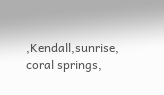,Kendall,sunrise, coral springs,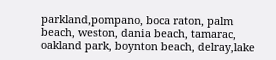parkland,pompano, boca raton, palm beach, weston, dania beach, tamarac, oakland park, boynton beach, delray,lake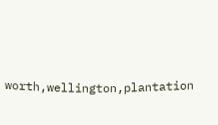worth,wellington,plantation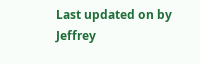Last updated on by Jeffrey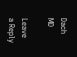Dach MD

Leave a Reply